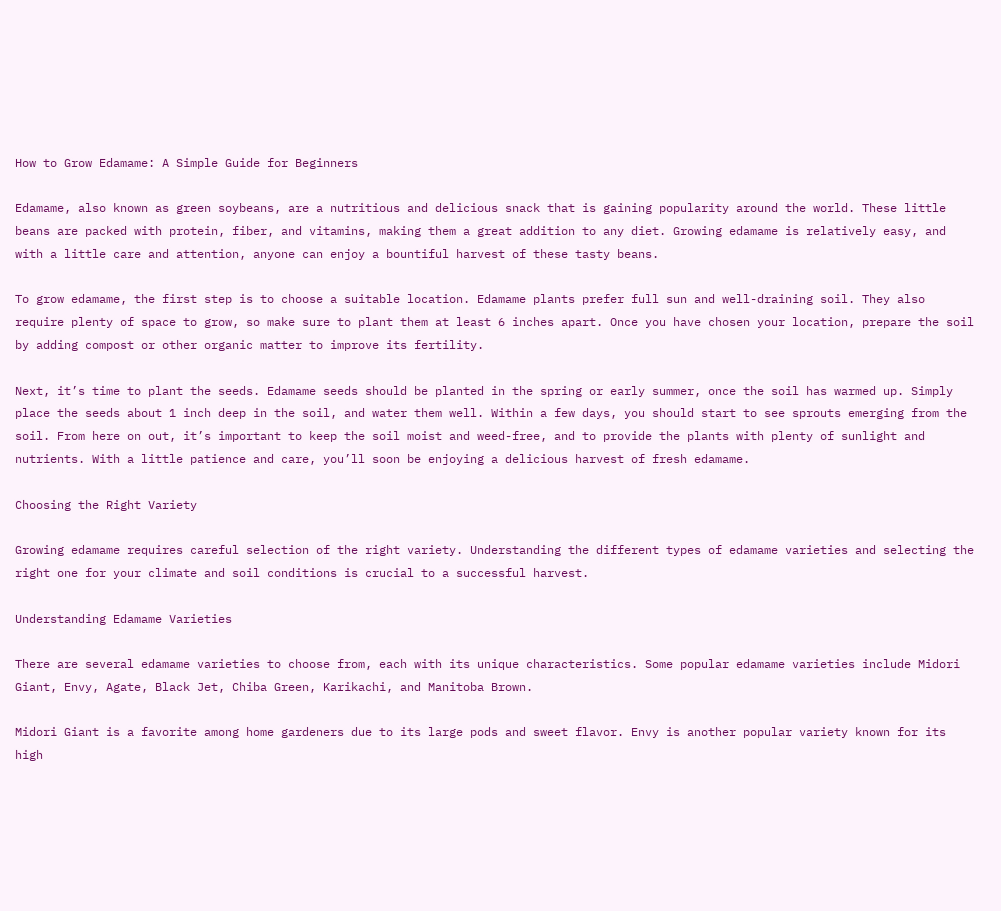How to Grow Edamame: A Simple Guide for Beginners

Edamame, also known as green soybeans, are a nutritious and delicious snack that is gaining popularity around the world. These little beans are packed with protein, fiber, and vitamins, making them a great addition to any diet. Growing edamame is relatively easy, and with a little care and attention, anyone can enjoy a bountiful harvest of these tasty beans.

To grow edamame, the first step is to choose a suitable location. Edamame plants prefer full sun and well-draining soil. They also require plenty of space to grow, so make sure to plant them at least 6 inches apart. Once you have chosen your location, prepare the soil by adding compost or other organic matter to improve its fertility.

Next, it’s time to plant the seeds. Edamame seeds should be planted in the spring or early summer, once the soil has warmed up. Simply place the seeds about 1 inch deep in the soil, and water them well. Within a few days, you should start to see sprouts emerging from the soil. From here on out, it’s important to keep the soil moist and weed-free, and to provide the plants with plenty of sunlight and nutrients. With a little patience and care, you’ll soon be enjoying a delicious harvest of fresh edamame.

Choosing the Right Variety

Growing edamame requires careful selection of the right variety. Understanding the different types of edamame varieties and selecting the right one for your climate and soil conditions is crucial to a successful harvest.

Understanding Edamame Varieties

There are several edamame varieties to choose from, each with its unique characteristics. Some popular edamame varieties include Midori Giant, Envy, Agate, Black Jet, Chiba Green, Karikachi, and Manitoba Brown.

Midori Giant is a favorite among home gardeners due to its large pods and sweet flavor. Envy is another popular variety known for its high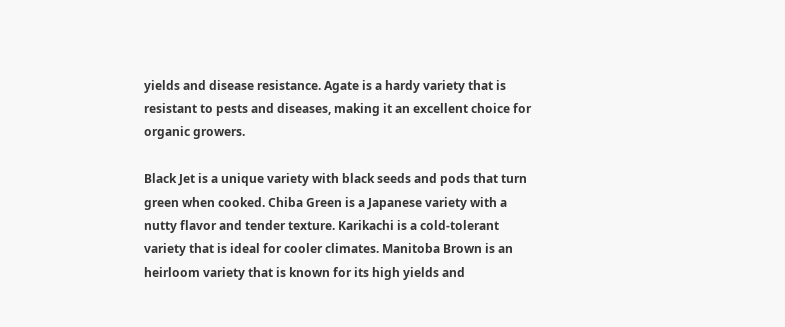yields and disease resistance. Agate is a hardy variety that is resistant to pests and diseases, making it an excellent choice for organic growers.

Black Jet is a unique variety with black seeds and pods that turn green when cooked. Chiba Green is a Japanese variety with a nutty flavor and tender texture. Karikachi is a cold-tolerant variety that is ideal for cooler climates. Manitoba Brown is an heirloom variety that is known for its high yields and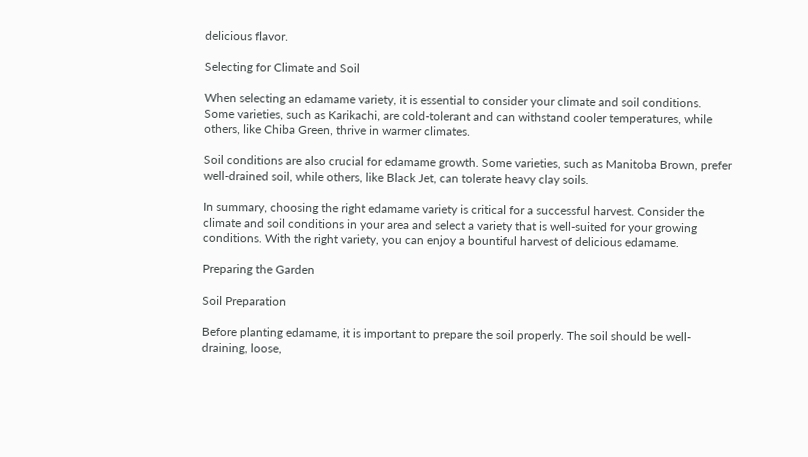delicious flavor.

Selecting for Climate and Soil

When selecting an edamame variety, it is essential to consider your climate and soil conditions. Some varieties, such as Karikachi, are cold-tolerant and can withstand cooler temperatures, while others, like Chiba Green, thrive in warmer climates.

Soil conditions are also crucial for edamame growth. Some varieties, such as Manitoba Brown, prefer well-drained soil, while others, like Black Jet, can tolerate heavy clay soils.

In summary, choosing the right edamame variety is critical for a successful harvest. Consider the climate and soil conditions in your area and select a variety that is well-suited for your growing conditions. With the right variety, you can enjoy a bountiful harvest of delicious edamame.

Preparing the Garden

Soil Preparation

Before planting edamame, it is important to prepare the soil properly. The soil should be well-draining, loose,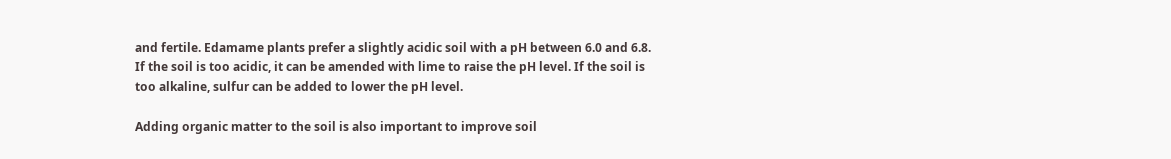and fertile. Edamame plants prefer a slightly acidic soil with a pH between 6.0 and 6.8. If the soil is too acidic, it can be amended with lime to raise the pH level. If the soil is too alkaline, sulfur can be added to lower the pH level.

Adding organic matter to the soil is also important to improve soil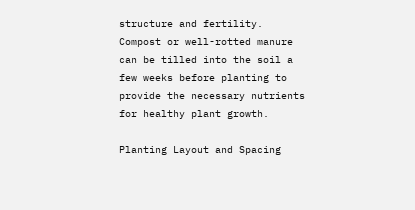structure and fertility. Compost or well-rotted manure can be tilled into the soil a few weeks before planting to provide the necessary nutrients for healthy plant growth.

Planting Layout and Spacing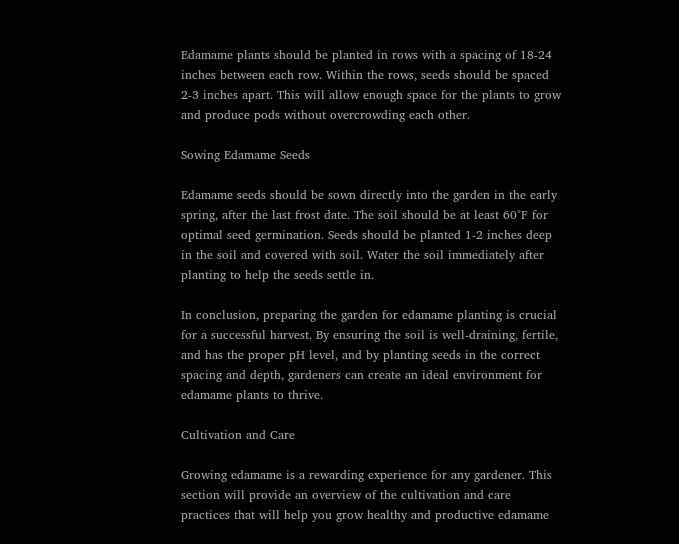Edamame plants should be planted in rows with a spacing of 18-24 inches between each row. Within the rows, seeds should be spaced 2-3 inches apart. This will allow enough space for the plants to grow and produce pods without overcrowding each other.

Sowing Edamame Seeds

Edamame seeds should be sown directly into the garden in the early spring, after the last frost date. The soil should be at least 60°F for optimal seed germination. Seeds should be planted 1-2 inches deep in the soil and covered with soil. Water the soil immediately after planting to help the seeds settle in.

In conclusion, preparing the garden for edamame planting is crucial for a successful harvest. By ensuring the soil is well-draining, fertile, and has the proper pH level, and by planting seeds in the correct spacing and depth, gardeners can create an ideal environment for edamame plants to thrive.

Cultivation and Care

Growing edamame is a rewarding experience for any gardener. This section will provide an overview of the cultivation and care practices that will help you grow healthy and productive edamame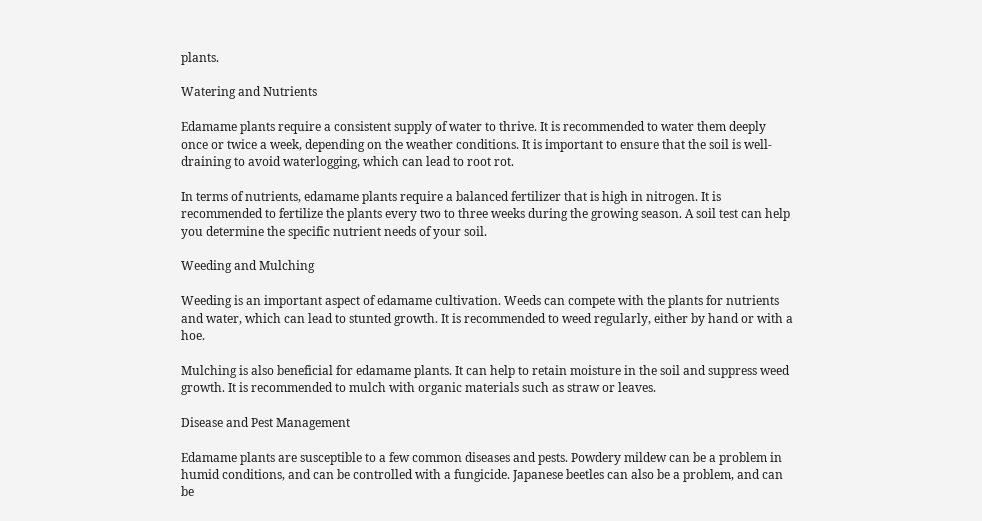plants.

Watering and Nutrients

Edamame plants require a consistent supply of water to thrive. It is recommended to water them deeply once or twice a week, depending on the weather conditions. It is important to ensure that the soil is well-draining to avoid waterlogging, which can lead to root rot.

In terms of nutrients, edamame plants require a balanced fertilizer that is high in nitrogen. It is recommended to fertilize the plants every two to three weeks during the growing season. A soil test can help you determine the specific nutrient needs of your soil.

Weeding and Mulching

Weeding is an important aspect of edamame cultivation. Weeds can compete with the plants for nutrients and water, which can lead to stunted growth. It is recommended to weed regularly, either by hand or with a hoe.

Mulching is also beneficial for edamame plants. It can help to retain moisture in the soil and suppress weed growth. It is recommended to mulch with organic materials such as straw or leaves.

Disease and Pest Management

Edamame plants are susceptible to a few common diseases and pests. Powdery mildew can be a problem in humid conditions, and can be controlled with a fungicide. Japanese beetles can also be a problem, and can be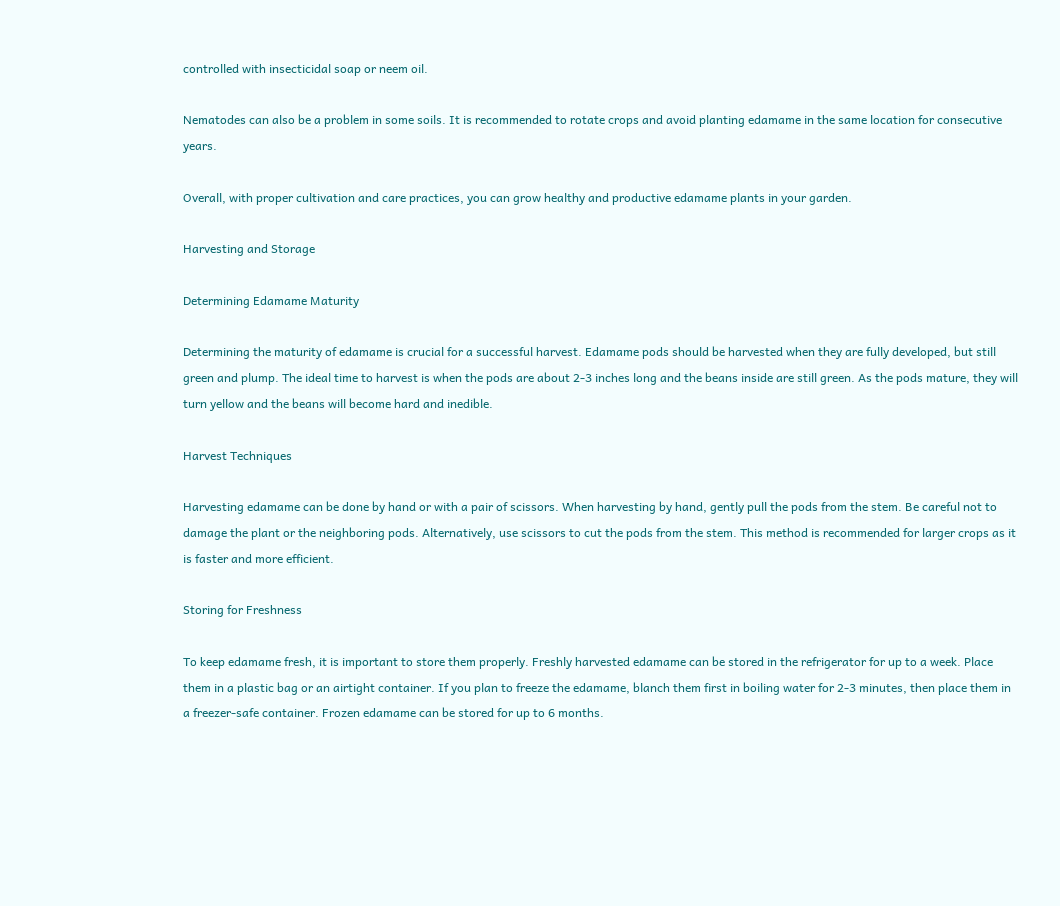controlled with insecticidal soap or neem oil.

Nematodes can also be a problem in some soils. It is recommended to rotate crops and avoid planting edamame in the same location for consecutive years.

Overall, with proper cultivation and care practices, you can grow healthy and productive edamame plants in your garden.

Harvesting and Storage

Determining Edamame Maturity

Determining the maturity of edamame is crucial for a successful harvest. Edamame pods should be harvested when they are fully developed, but still green and plump. The ideal time to harvest is when the pods are about 2-3 inches long and the beans inside are still green. As the pods mature, they will turn yellow and the beans will become hard and inedible.

Harvest Techniques

Harvesting edamame can be done by hand or with a pair of scissors. When harvesting by hand, gently pull the pods from the stem. Be careful not to damage the plant or the neighboring pods. Alternatively, use scissors to cut the pods from the stem. This method is recommended for larger crops as it is faster and more efficient.

Storing for Freshness

To keep edamame fresh, it is important to store them properly. Freshly harvested edamame can be stored in the refrigerator for up to a week. Place them in a plastic bag or an airtight container. If you plan to freeze the edamame, blanch them first in boiling water for 2-3 minutes, then place them in a freezer-safe container. Frozen edamame can be stored for up to 6 months.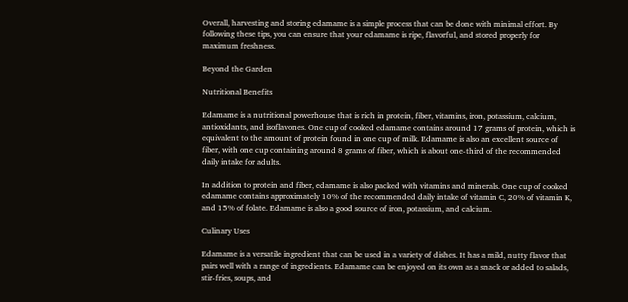Overall, harvesting and storing edamame is a simple process that can be done with minimal effort. By following these tips, you can ensure that your edamame is ripe, flavorful, and stored properly for maximum freshness.

Beyond the Garden

Nutritional Benefits

Edamame is a nutritional powerhouse that is rich in protein, fiber, vitamins, iron, potassium, calcium, antioxidants, and isoflavones. One cup of cooked edamame contains around 17 grams of protein, which is equivalent to the amount of protein found in one cup of milk. Edamame is also an excellent source of fiber, with one cup containing around 8 grams of fiber, which is about one-third of the recommended daily intake for adults.

In addition to protein and fiber, edamame is also packed with vitamins and minerals. One cup of cooked edamame contains approximately 10% of the recommended daily intake of vitamin C, 20% of vitamin K, and 15% of folate. Edamame is also a good source of iron, potassium, and calcium.

Culinary Uses

Edamame is a versatile ingredient that can be used in a variety of dishes. It has a mild, nutty flavor that pairs well with a range of ingredients. Edamame can be enjoyed on its own as a snack or added to salads, stir-fries, soups, and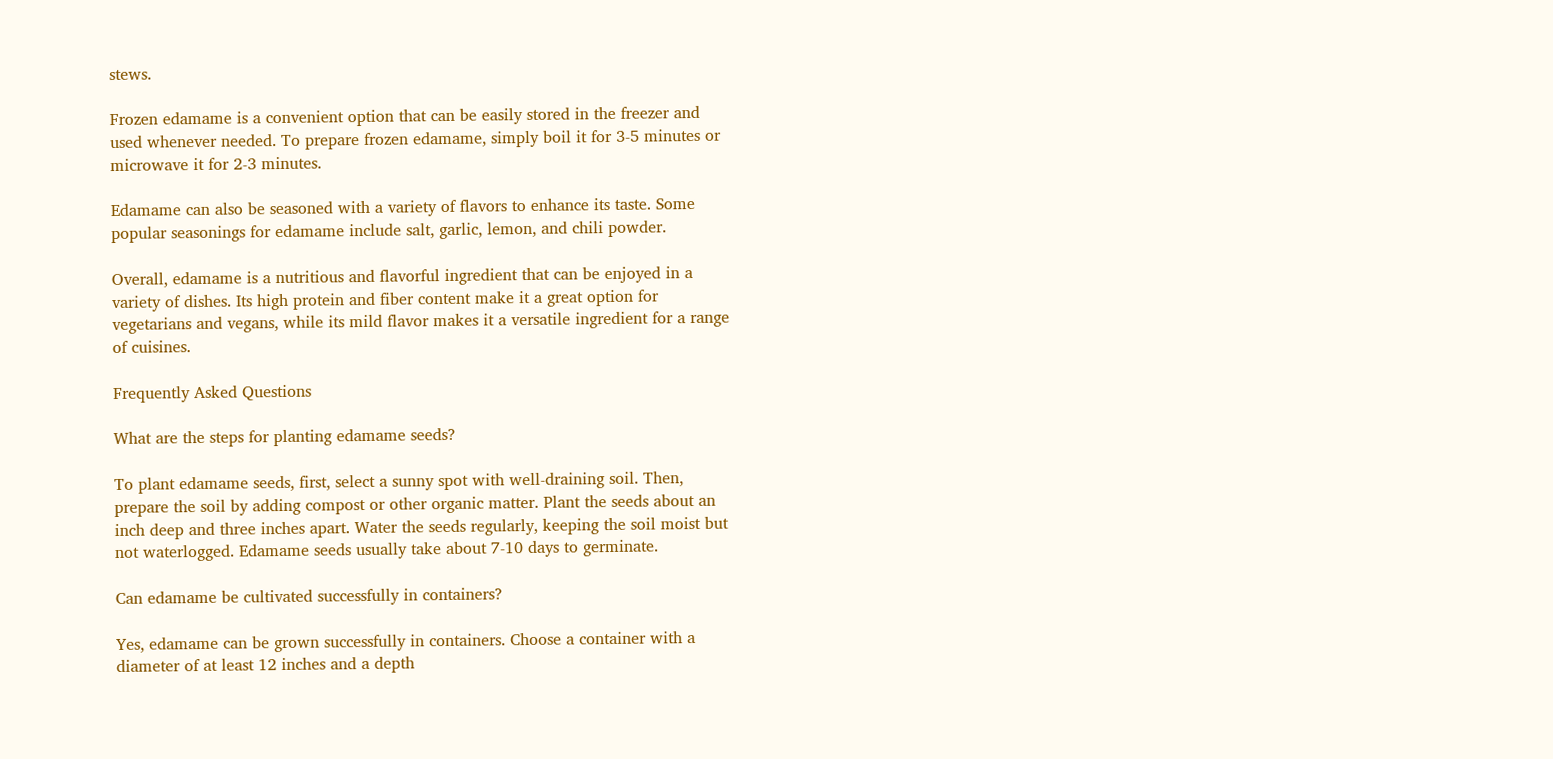stews.

Frozen edamame is a convenient option that can be easily stored in the freezer and used whenever needed. To prepare frozen edamame, simply boil it for 3-5 minutes or microwave it for 2-3 minutes.

Edamame can also be seasoned with a variety of flavors to enhance its taste. Some popular seasonings for edamame include salt, garlic, lemon, and chili powder.

Overall, edamame is a nutritious and flavorful ingredient that can be enjoyed in a variety of dishes. Its high protein and fiber content make it a great option for vegetarians and vegans, while its mild flavor makes it a versatile ingredient for a range of cuisines.

Frequently Asked Questions

What are the steps for planting edamame seeds?

To plant edamame seeds, first, select a sunny spot with well-draining soil. Then, prepare the soil by adding compost or other organic matter. Plant the seeds about an inch deep and three inches apart. Water the seeds regularly, keeping the soil moist but not waterlogged. Edamame seeds usually take about 7-10 days to germinate.

Can edamame be cultivated successfully in containers?

Yes, edamame can be grown successfully in containers. Choose a container with a diameter of at least 12 inches and a depth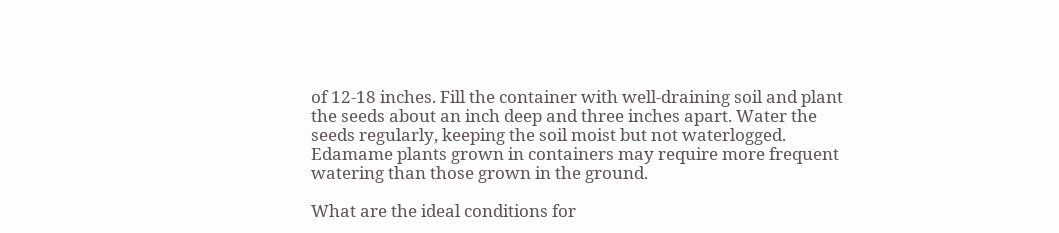of 12-18 inches. Fill the container with well-draining soil and plant the seeds about an inch deep and three inches apart. Water the seeds regularly, keeping the soil moist but not waterlogged. Edamame plants grown in containers may require more frequent watering than those grown in the ground.

What are the ideal conditions for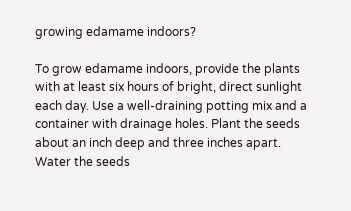growing edamame indoors?

To grow edamame indoors, provide the plants with at least six hours of bright, direct sunlight each day. Use a well-draining potting mix and a container with drainage holes. Plant the seeds about an inch deep and three inches apart. Water the seeds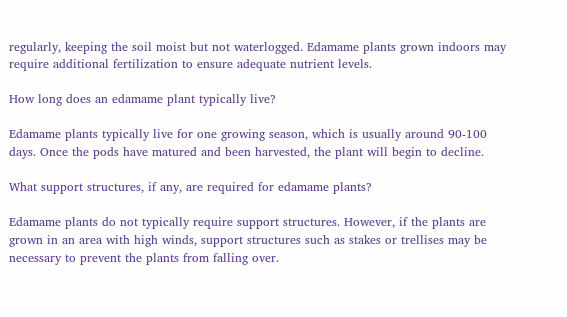regularly, keeping the soil moist but not waterlogged. Edamame plants grown indoors may require additional fertilization to ensure adequate nutrient levels.

How long does an edamame plant typically live?

Edamame plants typically live for one growing season, which is usually around 90-100 days. Once the pods have matured and been harvested, the plant will begin to decline.

What support structures, if any, are required for edamame plants?

Edamame plants do not typically require support structures. However, if the plants are grown in an area with high winds, support structures such as stakes or trellises may be necessary to prevent the plants from falling over.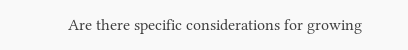Are there specific considerations for growing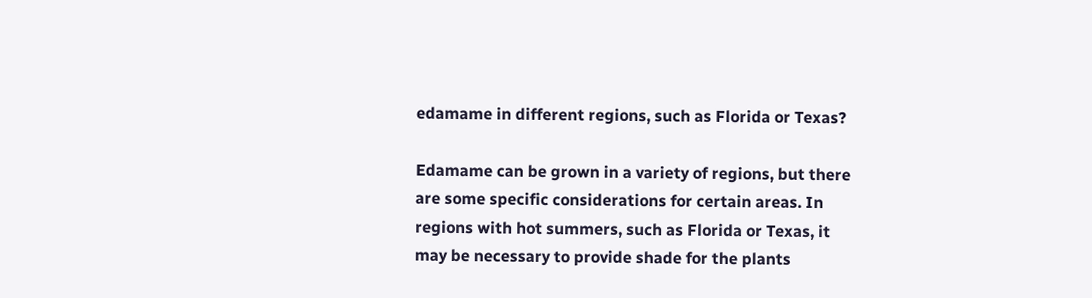edamame in different regions, such as Florida or Texas?

Edamame can be grown in a variety of regions, but there are some specific considerations for certain areas. In regions with hot summers, such as Florida or Texas, it may be necessary to provide shade for the plants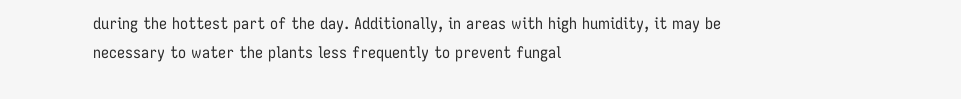during the hottest part of the day. Additionally, in areas with high humidity, it may be necessary to water the plants less frequently to prevent fungal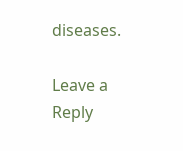diseases.

Leave a Reply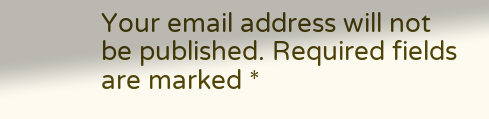Your email address will not be published. Required fields are marked *